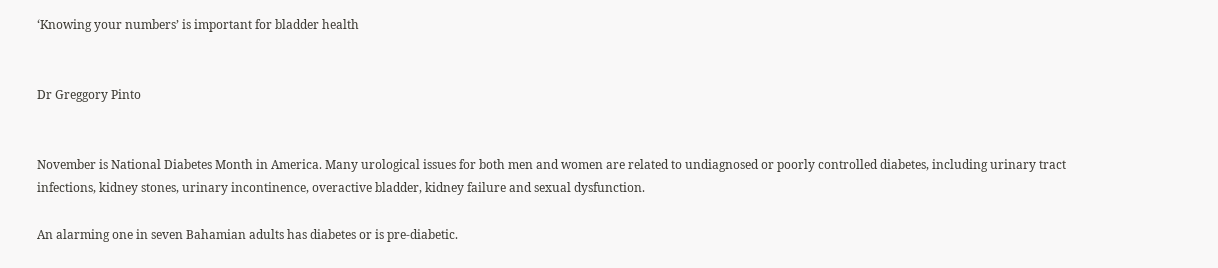‘Knowing your numbers’ is important for bladder health


Dr Greggory Pinto


November is National Diabetes Month in America. Many urological issues for both men and women are related to undiagnosed or poorly controlled diabetes, including urinary tract infections, kidney stones, urinary incontinence, overactive bladder, kidney failure and sexual dysfunction.

An alarming one in seven Bahamian adults has diabetes or is pre-diabetic.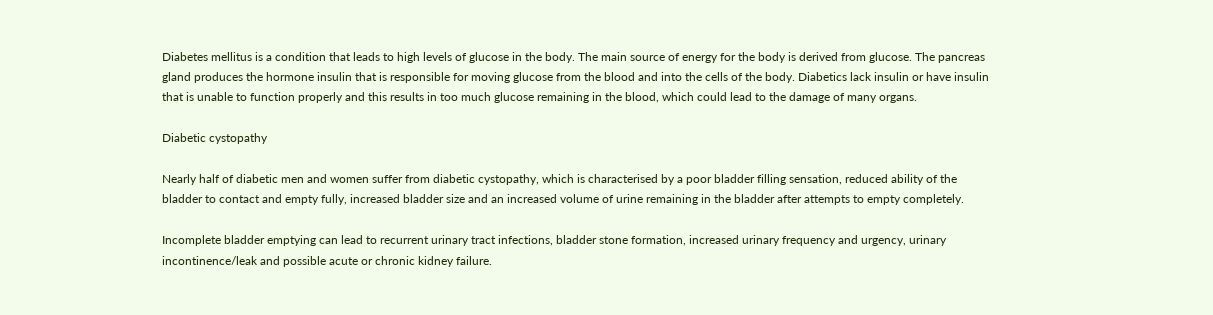Diabetes mellitus is a condition that leads to high levels of glucose in the body. The main source of energy for the body is derived from glucose. The pancreas gland produces the hormone insulin that is responsible for moving glucose from the blood and into the cells of the body. Diabetics lack insulin or have insulin that is unable to function properly and this results in too much glucose remaining in the blood, which could lead to the damage of many organs.

Diabetic cystopathy

Nearly half of diabetic men and women suffer from diabetic cystopathy, which is characterised by a poor bladder filling sensation, reduced ability of the bladder to contact and empty fully, increased bladder size and an increased volume of urine remaining in the bladder after attempts to empty completely.

Incomplete bladder emptying can lead to recurrent urinary tract infections, bladder stone formation, increased urinary frequency and urgency, urinary incontinence/leak and possible acute or chronic kidney failure.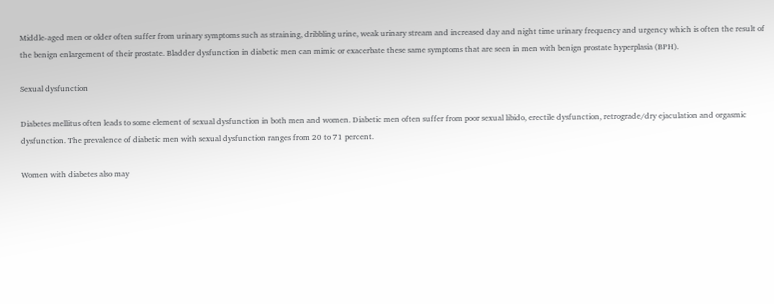Middle-aged men or older often suffer from urinary symptoms such as straining, dribbling urine, weak urinary stream and increased day and night time urinary frequency and urgency which is often the result of the benign enlargement of their prostate. Bladder dysfunction in diabetic men can mimic or exacerbate these same symptoms that are seen in men with benign prostate hyperplasia (BPH).

Sexual dysfunction

Diabetes mellitus often leads to some element of sexual dysfunction in both men and women. Diabetic men often suffer from poor sexual libido, erectile dysfunction, retrograde/dry ejaculation and orgasmic dysfunction. The prevalence of diabetic men with sexual dysfunction ranges from 20 to 71 percent.

Women with diabetes also may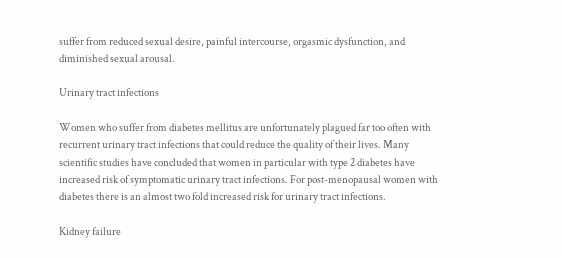suffer from reduced sexual desire, painful intercourse, orgasmic dysfunction, and diminished sexual arousal.

Urinary tract infections

Women who suffer from diabetes mellitus are unfortunately plagued far too often with recurrent urinary tract infections that could reduce the quality of their lives. Many scientific studies have concluded that women in particular with type 2 diabetes have increased risk of symptomatic urinary tract infections. For post-menopausal women with diabetes there is an almost two fold increased risk for urinary tract infections.

Kidney failure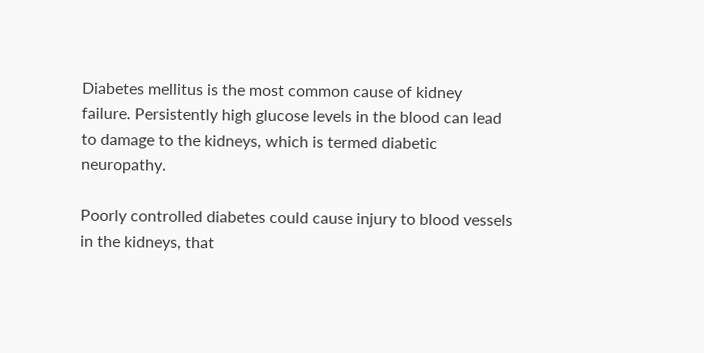Diabetes mellitus is the most common cause of kidney failure. Persistently high glucose levels in the blood can lead to damage to the kidneys, which is termed diabetic neuropathy.

Poorly controlled diabetes could cause injury to blood vessels in the kidneys, that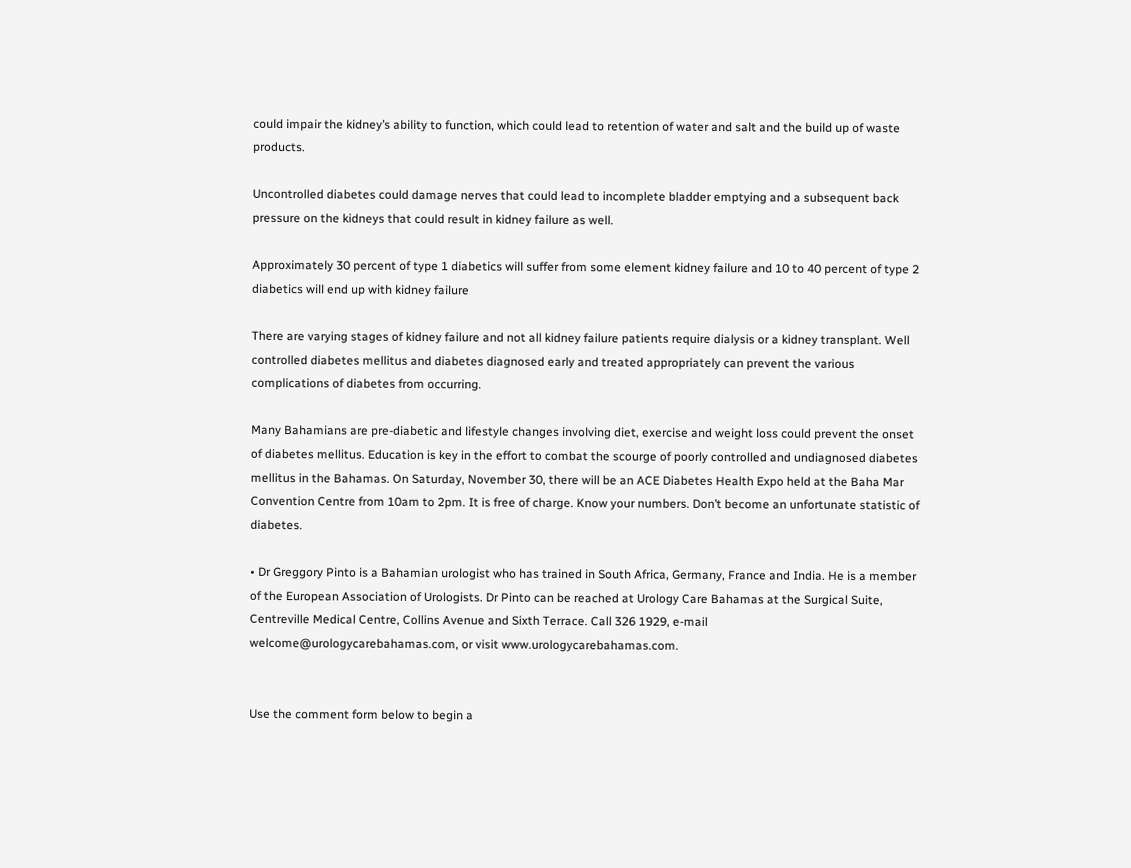could impair the kidney’s ability to function, which could lead to retention of water and salt and the build up of waste products.

Uncontrolled diabetes could damage nerves that could lead to incomplete bladder emptying and a subsequent back pressure on the kidneys that could result in kidney failure as well.

Approximately 30 percent of type 1 diabetics will suffer from some element kidney failure and 10 to 40 percent of type 2 diabetics will end up with kidney failure

There are varying stages of kidney failure and not all kidney failure patients require dialysis or a kidney transplant. Well controlled diabetes mellitus and diabetes diagnosed early and treated appropriately can prevent the various complications of diabetes from occurring.

Many Bahamians are pre-diabetic and lifestyle changes involving diet, exercise and weight loss could prevent the onset of diabetes mellitus. Education is key in the effort to combat the scourge of poorly controlled and undiagnosed diabetes mellitus in the Bahamas. On Saturday, November 30, there will be an ACE Diabetes Health Expo held at the Baha Mar Convention Centre from 10am to 2pm. It is free of charge. Know your numbers. Don’t become an unfortunate statistic of diabetes.

• Dr Greggory Pinto is a Bahamian urologist who has trained in South Africa, Germany, France and India. He is a member of the European Association of Urologists. Dr Pinto can be reached at Urology Care Bahamas at the Surgical Suite, Centreville Medical Centre, Collins Avenue and Sixth Terrace. Call 326 1929, e-mail welcome@urologycarebahamas.com, or visit www.urologycarebahamas.com.


Use the comment form below to begin a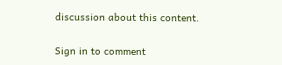discussion about this content.

Sign in to comment